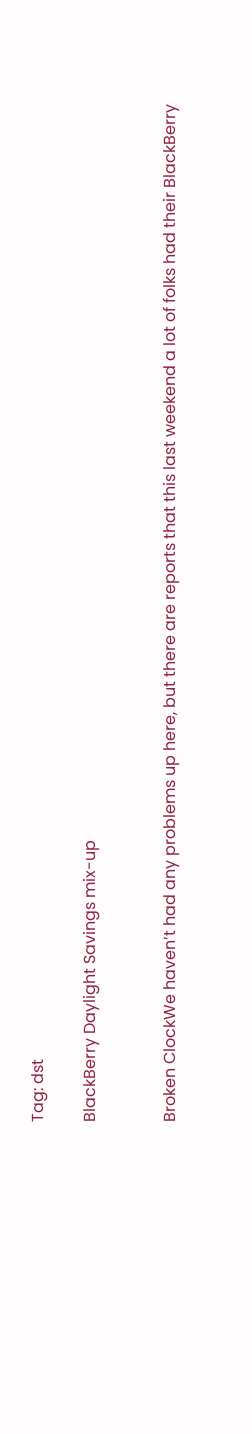Tag: dst

BlackBerry Daylight Savings mix-up


Broken ClockWe haven’t had any problems up here, but there are reports that this last weekend a lot of folks had their BlackBerry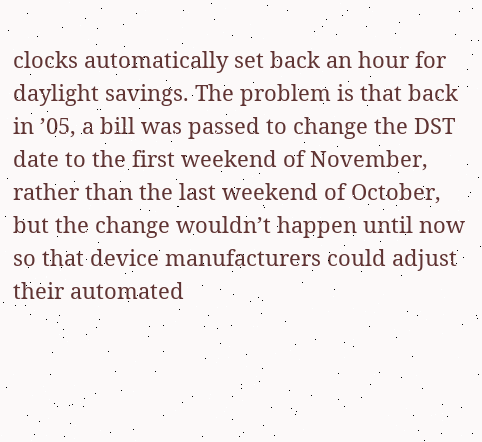clocks automatically set back an hour for daylight savings. The problem is that back in ’05, a bill was passed to change the DST date to the first weekend of November, rather than the last weekend of October, but the change wouldn’t happen until now so that device manufacturers could adjust their automated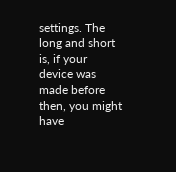settings. The long and short is, if your device was made before then, you might have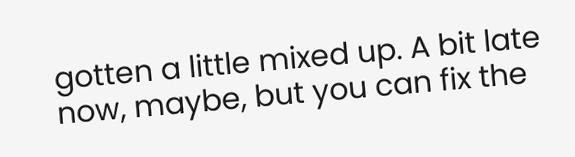gotten a little mixed up. A bit late now, maybe, but you can fix the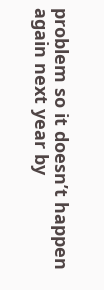problem so it doesn’t happen again next year by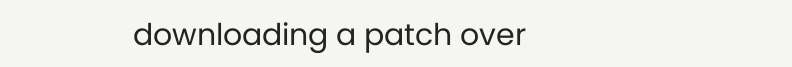downloading a patch over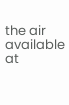the air available at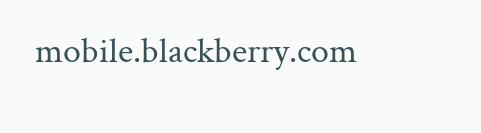mobile.blackberry.com